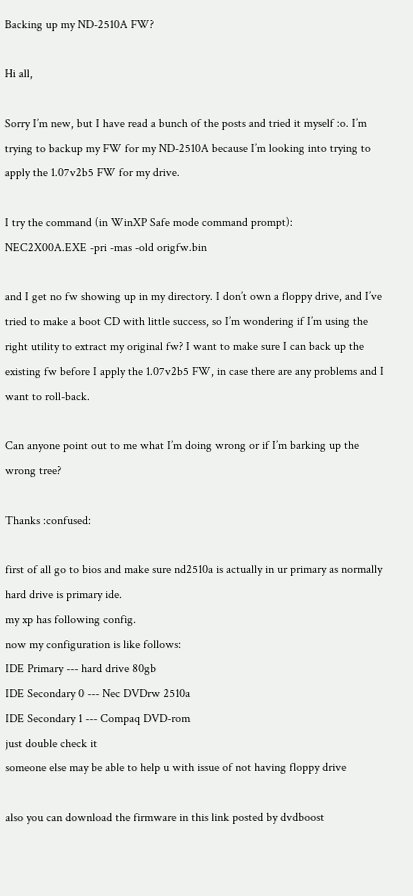Backing up my ND-2510A FW?

Hi all,

Sorry I’m new, but I have read a bunch of the posts and tried it myself :o. I’m trying to backup my FW for my ND-2510A because I’m looking into trying to apply the 1.07v2b5 FW for my drive.

I try the command (in WinXP Safe mode command prompt):
NEC2X00A.EXE -pri -mas -old origfw.bin

and I get no fw showing up in my directory. I don’t own a floppy drive, and I’ve tried to make a boot CD with little success, so I’m wondering if I’m using the right utility to extract my original fw? I want to make sure I can back up the existing fw before I apply the 1.07v2b5 FW, in case there are any problems and I want to roll-back.

Can anyone point out to me what I’m doing wrong or if I’m barking up the wrong tree?

Thanks :confused:

first of all go to bios and make sure nd2510a is actually in ur primary as normally hard drive is primary ide.
my xp has following config.
now my configuration is like follows:
IDE Primary --- hard drive 80gb
IDE Secondary 0 --- Nec DVDrw 2510a
IDE Secondary 1 --- Compaq DVD-rom
just double check it
someone else may be able to help u with issue of not having floppy drive

also you can download the firmware in this link posted by dvdboost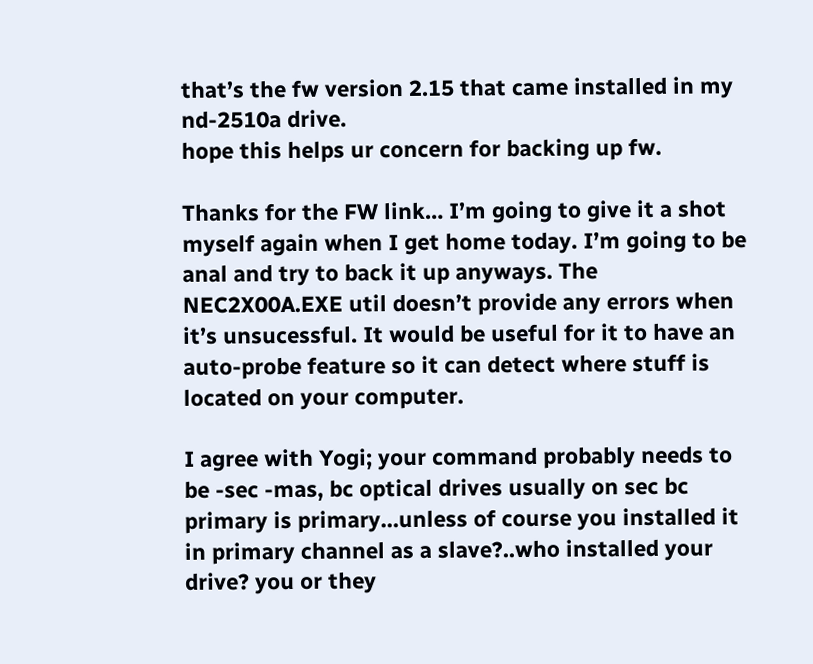that’s the fw version 2.15 that came installed in my nd-2510a drive.
hope this helps ur concern for backing up fw.

Thanks for the FW link… I’m going to give it a shot myself again when I get home today. I’m going to be anal and try to back it up anyways. The NEC2X00A.EXE util doesn’t provide any errors when it’s unsucessful. It would be useful for it to have an auto-probe feature so it can detect where stuff is located on your computer.

I agree with Yogi; your command probably needs to be -sec -mas, bc optical drives usually on sec bc primary is primary…unless of course you installed it in primary channel as a slave?..who installed your drive? you or they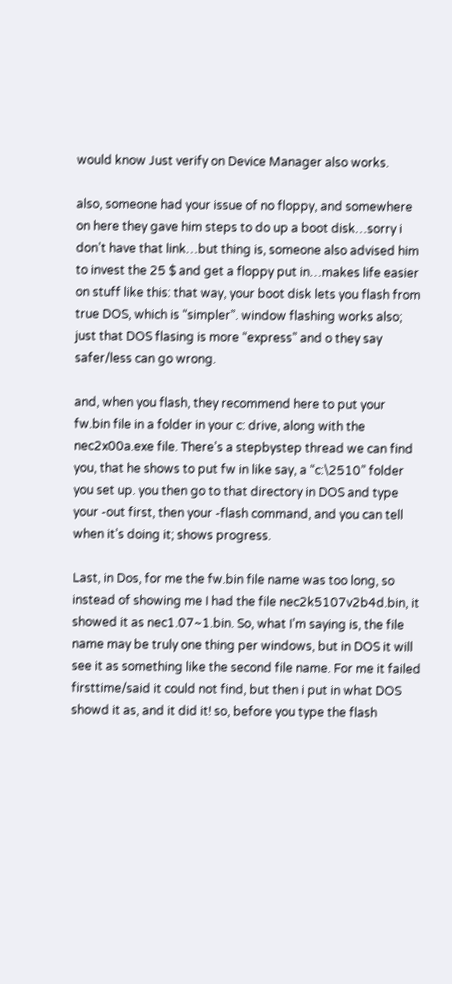would know Just verify on Device Manager also works.

also, someone had your issue of no floppy, and somewhere on here they gave him steps to do up a boot disk…sorry i don’t have that link…but thing is, someone also advised him to invest the 25 $ and get a floppy put in…makes life easier on stuff like this: that way, your boot disk lets you flash from true DOS, which is “simpler”. window flashing works also; just that DOS flasing is more “express” and o they say safer/less can go wrong.

and, when you flash, they recommend here to put your fw.bin file in a folder in your c: drive, along with the nec2x00a.exe file. There’s a stepbystep thread we can find you, that he shows to put fw in like say, a “c:\2510” folder you set up. you then go to that directory in DOS and type your -out first, then your -flash command, and you can tell when it’s doing it; shows progress.

Last, in Dos, for me the fw.bin file name was too long, so instead of showing me I had the file nec2k5107v2b4d.bin, it showed it as nec1.07~1.bin. So, what I’m saying is, the file name may be truly one thing per windows, but in DOS it will see it as something like the second file name. For me it failed firsttime/said it could not find, but then i put in what DOS showd it as, and it did it! so, before you type the flash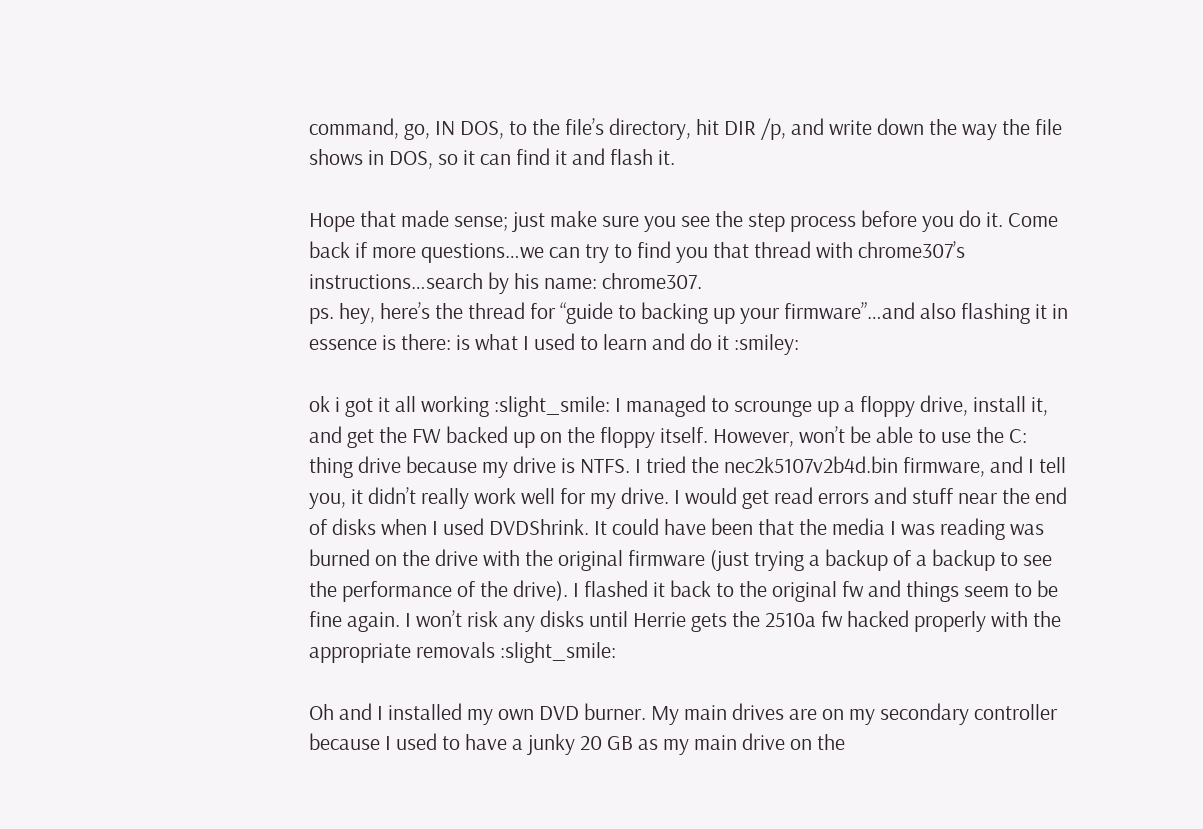command, go, IN DOS, to the file’s directory, hit DIR /p, and write down the way the file shows in DOS, so it can find it and flash it.

Hope that made sense; just make sure you see the step process before you do it. Come back if more questions…we can try to find you that thread with chrome307’s instructions…search by his name: chrome307.
ps. hey, here’s the thread for “guide to backing up your firmware”…and also flashing it in essence is there: is what I used to learn and do it :smiley:

ok i got it all working :slight_smile: I managed to scrounge up a floppy drive, install it, and get the FW backed up on the floppy itself. However, won’t be able to use the C: thing drive because my drive is NTFS. I tried the nec2k5107v2b4d.bin firmware, and I tell you, it didn’t really work well for my drive. I would get read errors and stuff near the end of disks when I used DVDShrink. It could have been that the media I was reading was burned on the drive with the original firmware (just trying a backup of a backup to see the performance of the drive). I flashed it back to the original fw and things seem to be fine again. I won’t risk any disks until Herrie gets the 2510a fw hacked properly with the appropriate removals :slight_smile:

Oh and I installed my own DVD burner. My main drives are on my secondary controller because I used to have a junky 20 GB as my main drive on the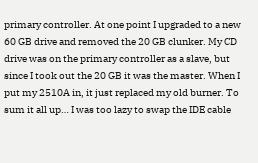primary controller. At one point I upgraded to a new 60 GB drive and removed the 20 GB clunker. My CD drive was on the primary controller as a slave, but since I took out the 20 GB it was the master. When I put my 2510A in, it just replaced my old burner. To sum it all up… I was too lazy to swap the IDE cable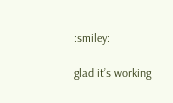:smiley:

glad it’s working